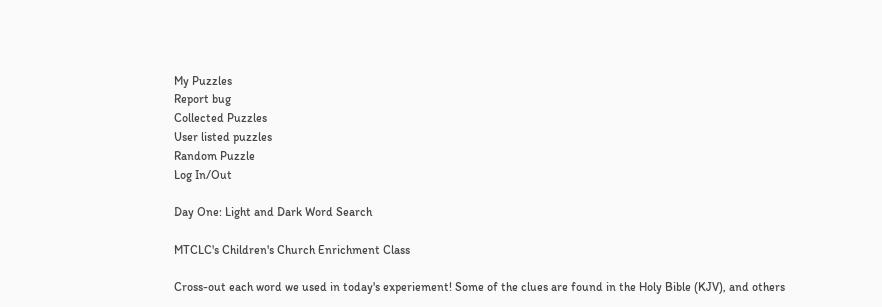My Puzzles
Report bug
Collected Puzzles
User listed puzzles
Random Puzzle
Log In/Out

Day One: Light and Dark Word Search

MTCLC's Children's Church Enrichment Class

Cross-out each word we used in today's experiement! Some of the clues are found in the Holy Bible (KJV), and others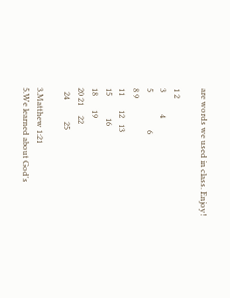are words we used in class. Enjoy!

1 2
3           4
5                   6
8 9
11       12   13
15           16
18       19
20 21     22
  24           25

3.Matthew 1:21
5.We learned about God's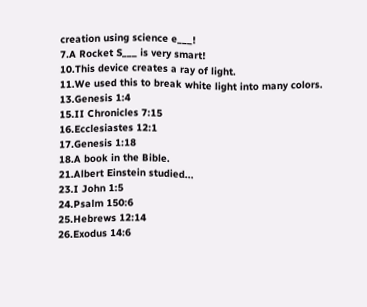creation using science e___!
7.A Rocket S___ is very smart!
10.This device creates a ray of light.
11.We used this to break white light into many colors.
13.Genesis 1:4
15.II Chronicles 7:15
16.Ecclesiastes 12:1
17.Genesis 1:18
18.A book in the Bible.
21.Albert Einstein studied...
23.I John 1:5
24.Psalm 150:6
25.Hebrews 12:14
26.Exodus 14:6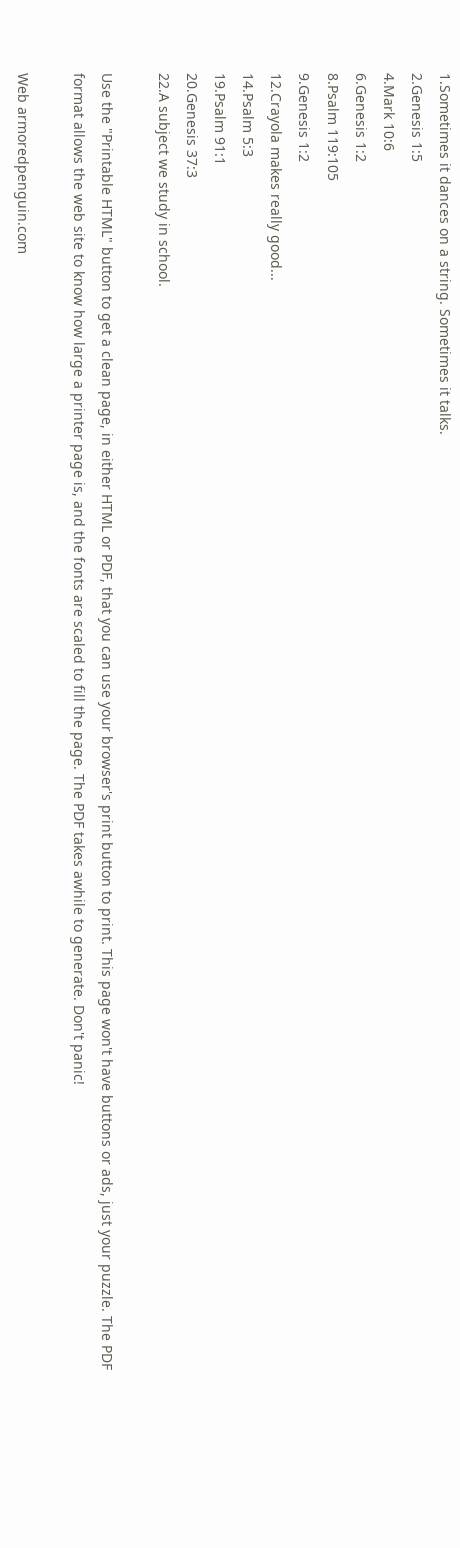1.Sometimes it dances on a string. Sometimes it talks.
2.Genesis 1:5
4.Mark 10:6
6.Genesis 1:2
8.Psalm 119:105
9.Genesis 1:2
12.Crayola makes really good...
14.Psalm 5:3
19.Psalm 91:1
20.Genesis 37:3
22.A subject we study in school.

Use the "Printable HTML" button to get a clean page, in either HTML or PDF, that you can use your browser's print button to print. This page won't have buttons or ads, just your puzzle. The PDF format allows the web site to know how large a printer page is, and the fonts are scaled to fill the page. The PDF takes awhile to generate. Don't panic!

Web armoredpenguin.com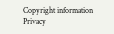Copyright information Privacy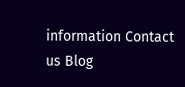information Contact us Blog